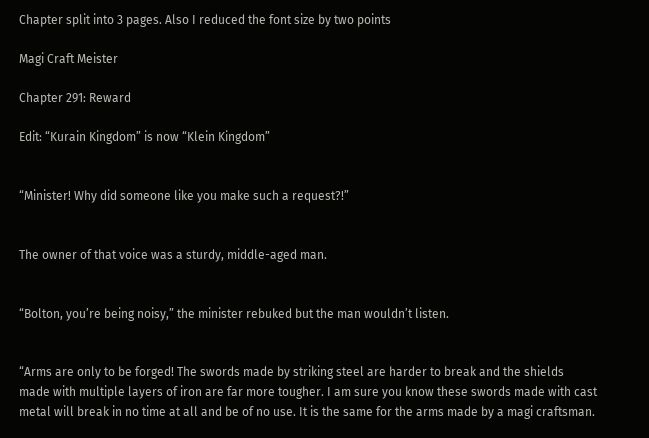Chapter split into 3 pages. Also I reduced the font size by two points

Magi Craft Meister

Chapter 291: Reward

Edit: “Kurain Kingdom” is now “Klein Kingdom”


“Minister! Why did someone like you make such a request?!”


The owner of that voice was a sturdy, middle-aged man.


“Bolton, you’re being noisy,” the minister rebuked but the man wouldn’t listen.


“Arms are only to be forged! The swords made by striking steel are harder to break and the shields made with multiple layers of iron are far more tougher. I am sure you know these swords made with cast metal will break in no time at all and be of no use. It is the same for the arms made by a magi craftsman.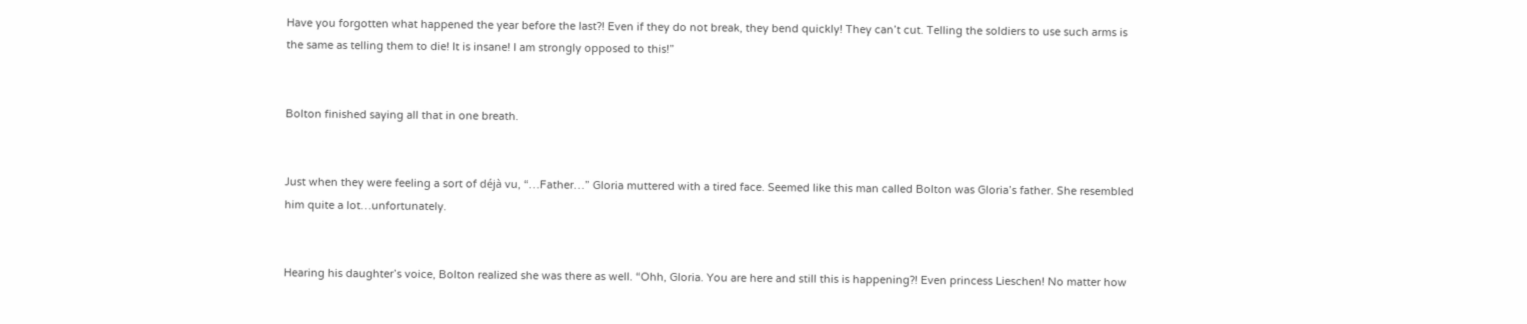Have you forgotten what happened the year before the last?! Even if they do not break, they bend quickly! They can’t cut. Telling the soldiers to use such arms is the same as telling them to die! It is insane! I am strongly opposed to this!”


Bolton finished saying all that in one breath.


Just when they were feeling a sort of déjà vu, “…Father…” Gloria muttered with a tired face. Seemed like this man called Bolton was Gloria’s father. She resembled him quite a lot…unfortunately.


Hearing his daughter’s voice, Bolton realized she was there as well. “Ohh, Gloria. You are here and still this is happening?! Even princess Lieschen! No matter how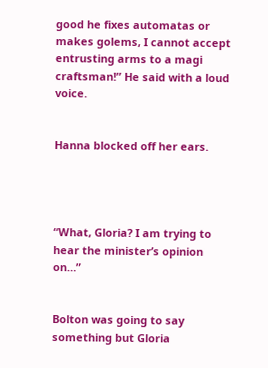good he fixes automatas or makes golems, I cannot accept entrusting arms to a magi craftsman!” He said with a loud voice.


Hanna blocked off her ears.




“What, Gloria? I am trying to hear the minister’s opinion on…”


Bolton was going to say something but Gloria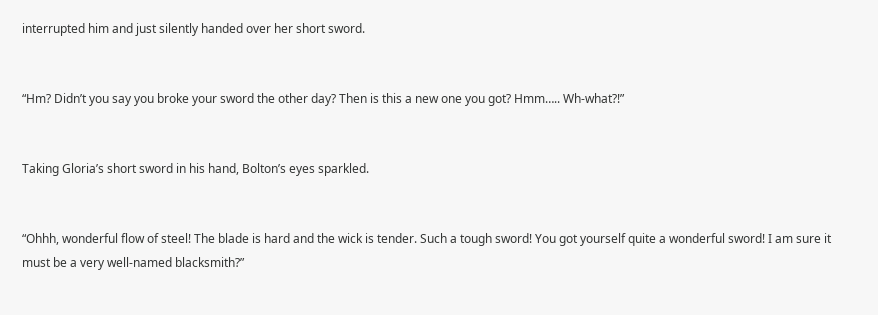interrupted him and just silently handed over her short sword.


“Hm? Didn’t you say you broke your sword the other day? Then is this a new one you got? Hmm….. Wh-what?!”


Taking Gloria’s short sword in his hand, Bolton’s eyes sparkled.


“Ohhh, wonderful flow of steel! The blade is hard and the wick is tender. Such a tough sword! You got yourself quite a wonderful sword! I am sure it must be a very well-named blacksmith?”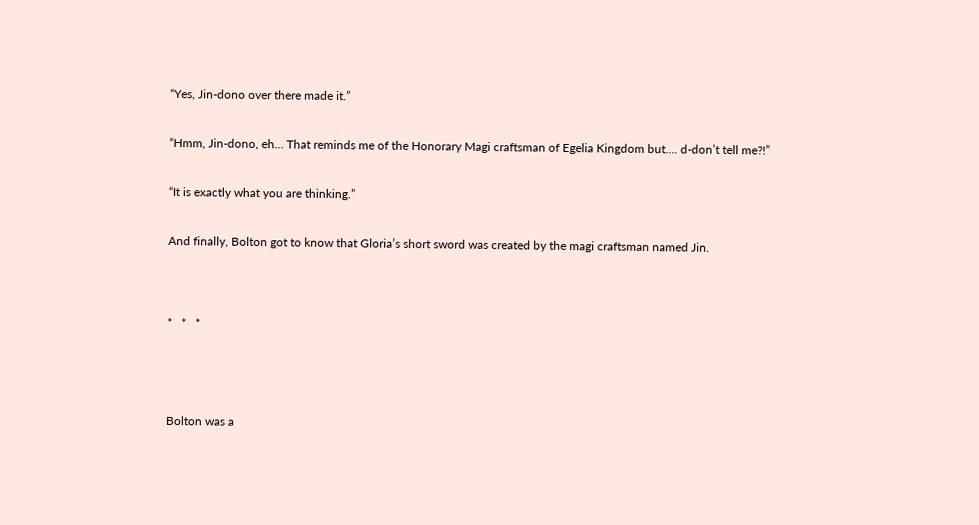“Yes, Jin-dono over there made it.”


“Hmm, Jin-dono, eh… That reminds me of the Honorary Magi craftsman of Egelia Kingdom but…. d-don’t tell me?!”


“It is exactly what you are thinking.”


And finally, Bolton got to know that Gloria’s short sword was created by the magi craftsman named Jin.




*   *   *





Bolton was a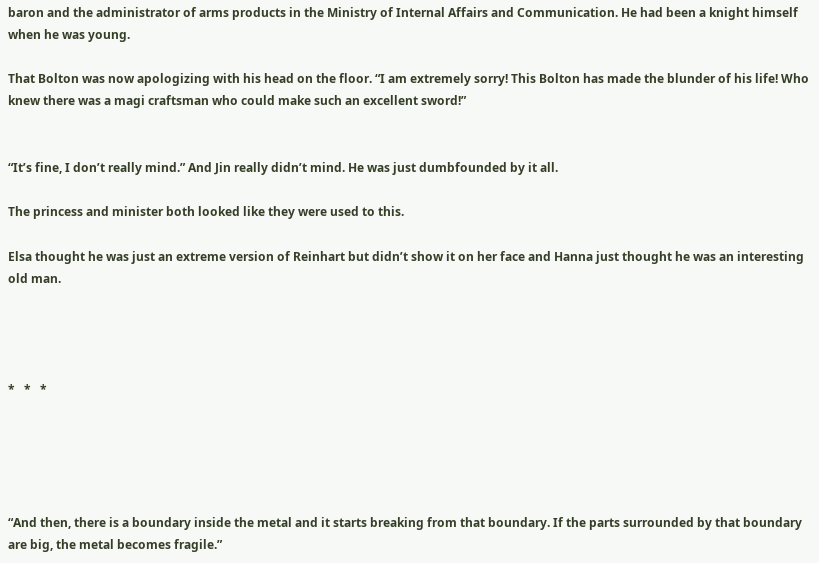baron and the administrator of arms products in the Ministry of Internal Affairs and Communication. He had been a knight himself when he was young.

That Bolton was now apologizing with his head on the floor. “I am extremely sorry! This Bolton has made the blunder of his life! Who knew there was a magi craftsman who could make such an excellent sword!”


“It’s fine, I don’t really mind.” And Jin really didn’t mind. He was just dumbfounded by it all.

The princess and minister both looked like they were used to this.

Elsa thought he was just an extreme version of Reinhart but didn’t show it on her face and Hanna just thought he was an interesting old man.




*   *   *





“And then, there is a boundary inside the metal and it starts breaking from that boundary. If the parts surrounded by that boundary are big, the metal becomes fragile.”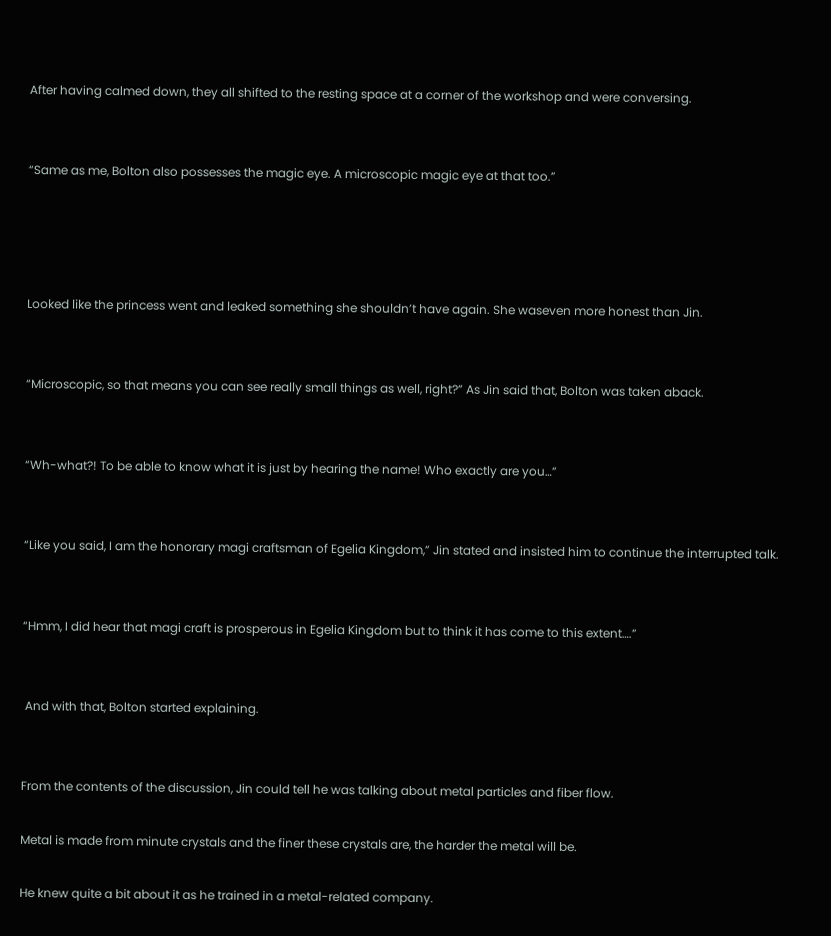After having calmed down, they all shifted to the resting space at a corner of the workshop and were conversing.


“Same as me, Bolton also possesses the magic eye. A microscopic magic eye at that too.”




Looked like the princess went and leaked something she shouldn’t have again. She waseven more honest than Jin.


“Microscopic, so that means you can see really small things as well, right?” As Jin said that, Bolton was taken aback.


“Wh-what?! To be able to know what it is just by hearing the name! Who exactly are you…”


“Like you said, I am the honorary magi craftsman of Egelia Kingdom,” Jin stated and insisted him to continue the interrupted talk.


“Hmm, I did hear that magi craft is prosperous in Egelia Kingdom but to think it has come to this extent….”


 And with that, Bolton started explaining.


From the contents of the discussion, Jin could tell he was talking about metal particles and fiber flow.

Metal is made from minute crystals and the finer these crystals are, the harder the metal will be.

He knew quite a bit about it as he trained in a metal-related company.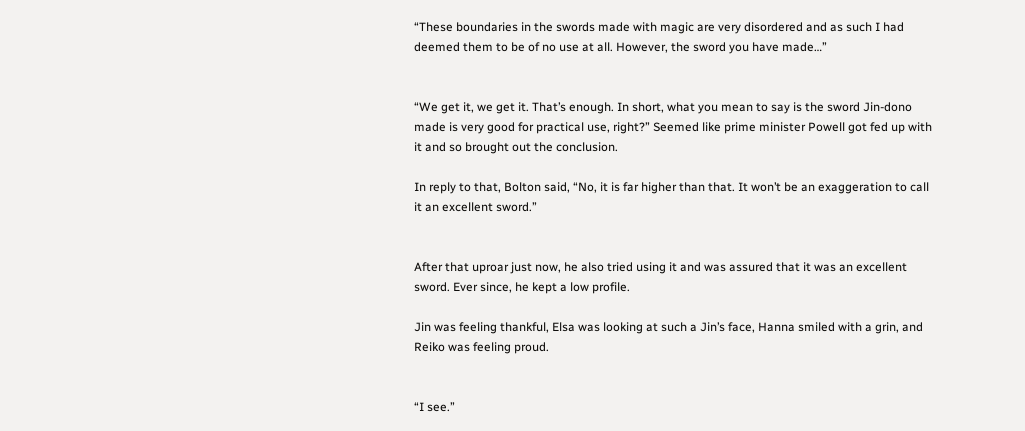“These boundaries in the swords made with magic are very disordered and as such I had deemed them to be of no use at all. However, the sword you have made…”


“We get it, we get it. That’s enough. In short, what you mean to say is the sword Jin-dono made is very good for practical use, right?” Seemed like prime minister Powell got fed up with it and so brought out the conclusion.

In reply to that, Bolton said, “No, it is far higher than that. It won’t be an exaggeration to call it an excellent sword.”


After that uproar just now, he also tried using it and was assured that it was an excellent sword. Ever since, he kept a low profile.

Jin was feeling thankful, Elsa was looking at such a Jin’s face, Hanna smiled with a grin, and Reiko was feeling proud.


“I see.”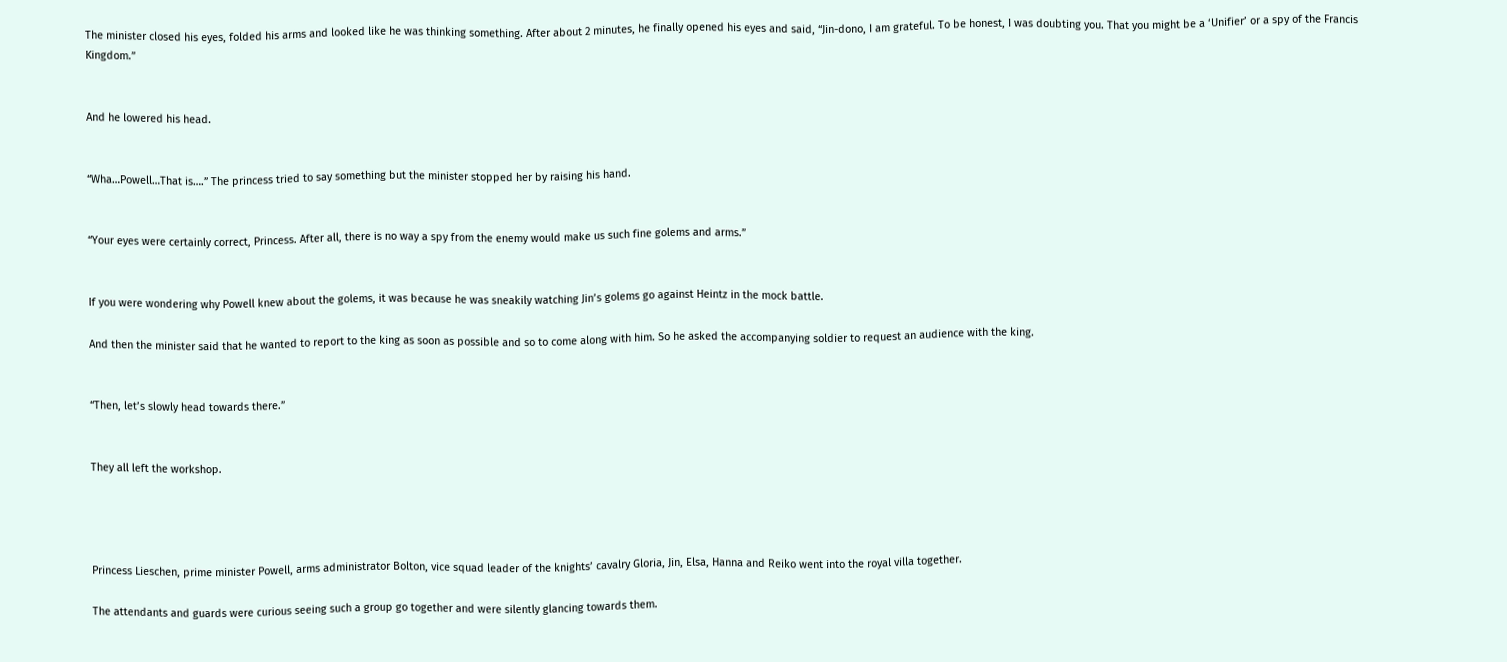The minister closed his eyes, folded his arms and looked like he was thinking something. After about 2 minutes, he finally opened his eyes and said, “Jin-dono, I am grateful. To be honest, I was doubting you. That you might be a ‘Unifier’ or a spy of the Francis Kingdom.”


And he lowered his head.


“Wha…Powell…That is….” The princess tried to say something but the minister stopped her by raising his hand.


“Your eyes were certainly correct, Princess. After all, there is no way a spy from the enemy would make us such fine golems and arms.”


If you were wondering why Powell knew about the golems, it was because he was sneakily watching Jin’s golems go against Heintz in the mock battle.

And then the minister said that he wanted to report to the king as soon as possible and so to come along with him. So he asked the accompanying soldier to request an audience with the king.


“Then, let’s slowly head towards there.”


They all left the workshop.




Princess Lieschen, prime minister Powell, arms administrator Bolton, vice squad leader of the knights’ cavalry Gloria, Jin, Elsa, Hanna and Reiko went into the royal villa together.

The attendants and guards were curious seeing such a group go together and were silently glancing towards them.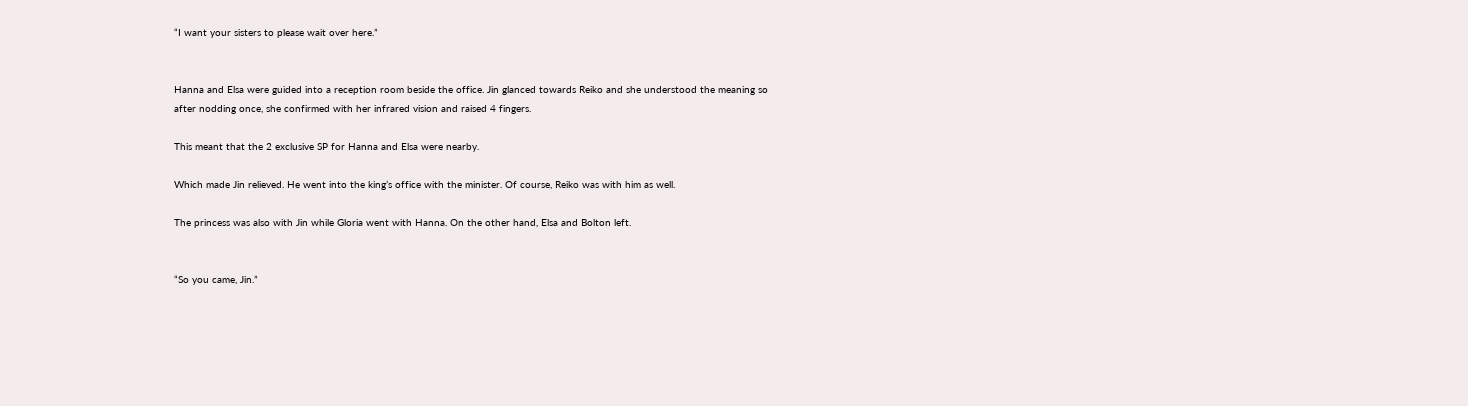“I want your sisters to please wait over here.”


Hanna and Elsa were guided into a reception room beside the office. Jin glanced towards Reiko and she understood the meaning so after nodding once, she confirmed with her infrared vision and raised 4 fingers.

This meant that the 2 exclusive SP for Hanna and Elsa were nearby.

Which made Jin relieved. He went into the king’s office with the minister. Of course, Reiko was with him as well.

The princess was also with Jin while Gloria went with Hanna. On the other hand, Elsa and Bolton left.


“So you came, Jin.”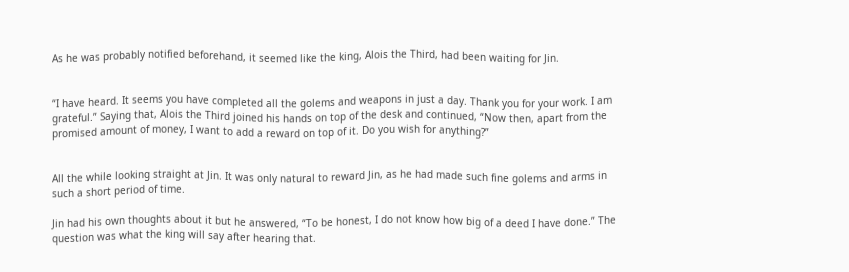As he was probably notified beforehand, it seemed like the king, Alois the Third, had been waiting for Jin.


“I have heard. It seems you have completed all the golems and weapons in just a day. Thank you for your work. I am grateful.” Saying that, Alois the Third joined his hands on top of the desk and continued, “Now then, apart from the promised amount of money, I want to add a reward on top of it. Do you wish for anything?”


All the while looking straight at Jin. It was only natural to reward Jin, as he had made such fine golems and arms in such a short period of time.

Jin had his own thoughts about it but he answered, “To be honest, I do not know how big of a deed I have done.” The question was what the king will say after hearing that.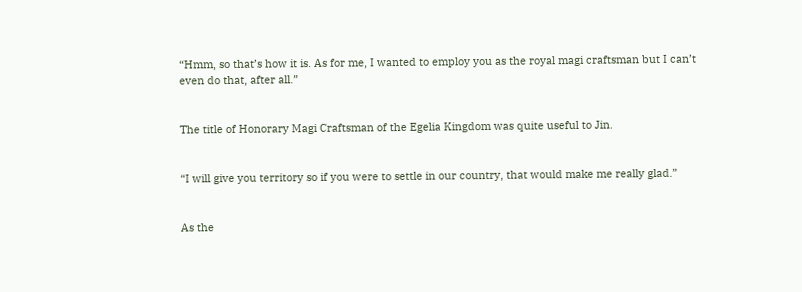“Hmm, so that’s how it is. As for me, I wanted to employ you as the royal magi craftsman but I can’t even do that, after all.”


The title of Honorary Magi Craftsman of the Egelia Kingdom was quite useful to Jin.


“I will give you territory so if you were to settle in our country, that would make me really glad.”


As the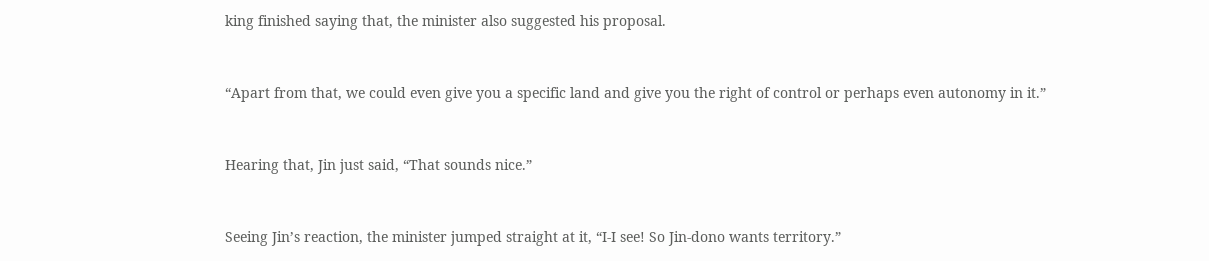king finished saying that, the minister also suggested his proposal.


“Apart from that, we could even give you a specific land and give you the right of control or perhaps even autonomy in it.”


Hearing that, Jin just said, “That sounds nice.”


Seeing Jin’s reaction, the minister jumped straight at it, “I-I see! So Jin-dono wants territory.”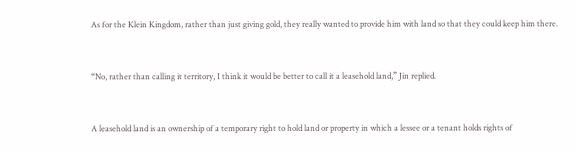As for the Klein Kingdom, rather than just giving gold, they really wanted to provide him with land so that they could keep him there.


“No, rather than calling it territory, I think it would be better to call it a leasehold land,” Jin replied.


A leasehold land is an ownership of a temporary right to hold land or property in which a lessee or a tenant holds rights of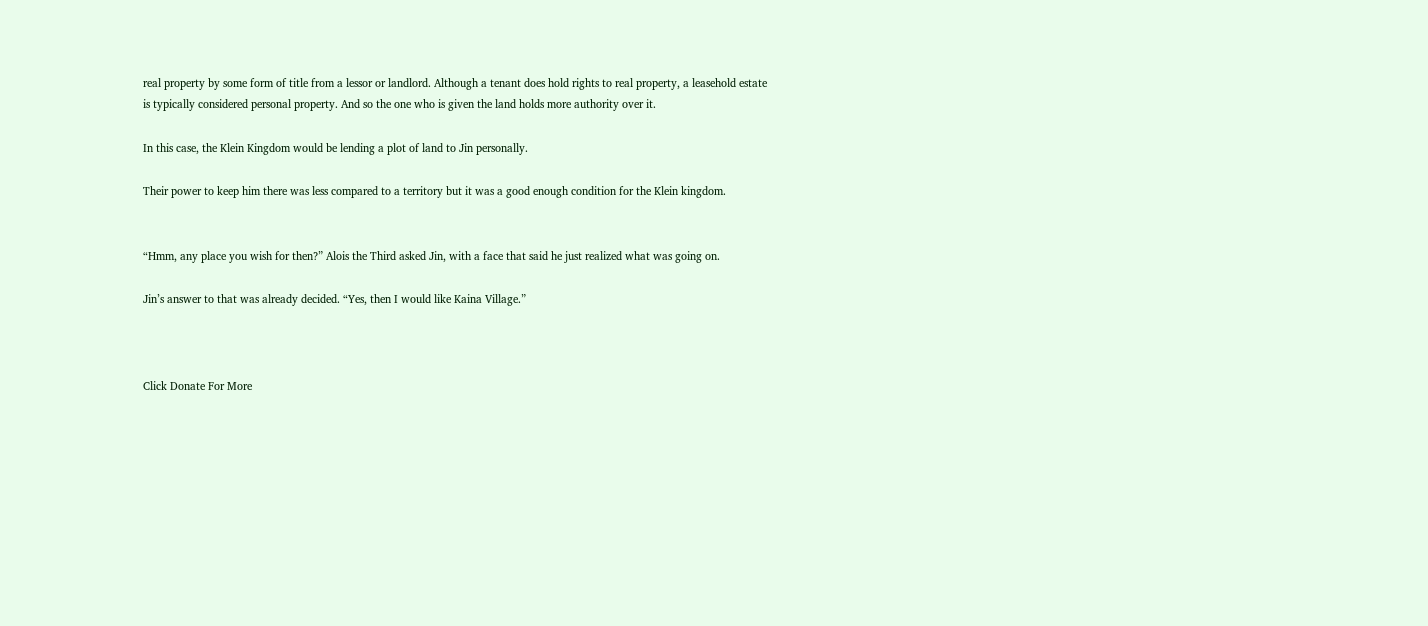real property by some form of title from a lessor or landlord. Although a tenant does hold rights to real property, a leasehold estate is typically considered personal property. And so the one who is given the land holds more authority over it.

In this case, the Klein Kingdom would be lending a plot of land to Jin personally.

Their power to keep him there was less compared to a territory but it was a good enough condition for the Klein kingdom.


“Hmm, any place you wish for then?” Alois the Third asked Jin, with a face that said he just realized what was going on.

Jin’s answer to that was already decided. “Yes, then I would like Kaina Village.”



Click Donate For More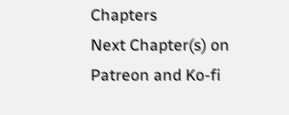Chapters
Next Chapter(s) on Patreon and Ko-fi